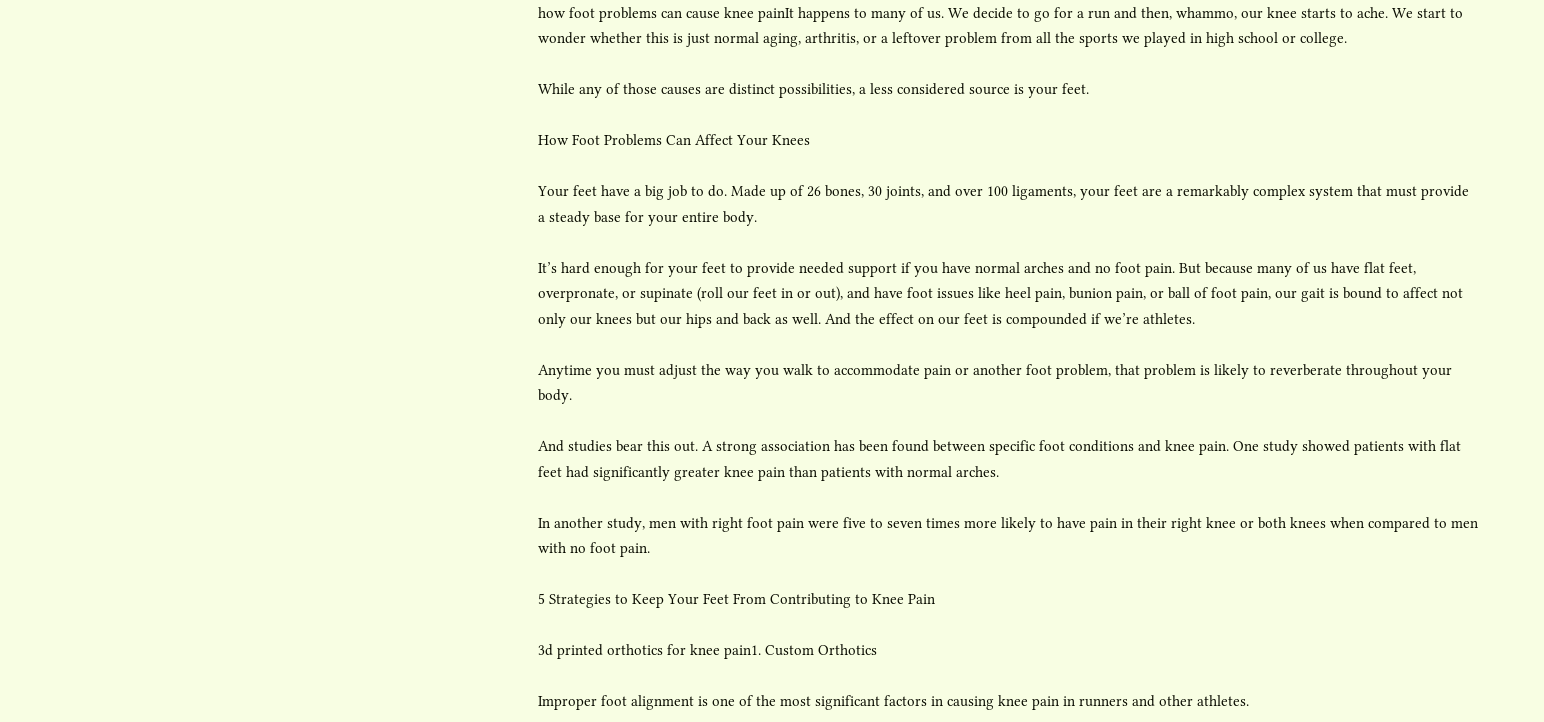how foot problems can cause knee painIt happens to many of us. We decide to go for a run and then, whammo, our knee starts to ache. We start to wonder whether this is just normal aging, arthritis, or a leftover problem from all the sports we played in high school or college.

While any of those causes are distinct possibilities, a less considered source is your feet.

How Foot Problems Can Affect Your Knees

Your feet have a big job to do. Made up of 26 bones, 30 joints, and over 100 ligaments, your feet are a remarkably complex system that must provide a steady base for your entire body.

It’s hard enough for your feet to provide needed support if you have normal arches and no foot pain. But because many of us have flat feet, overpronate, or supinate (roll our feet in or out), and have foot issues like heel pain, bunion pain, or ball of foot pain, our gait is bound to affect not only our knees but our hips and back as well. And the effect on our feet is compounded if we’re athletes.

Anytime you must adjust the way you walk to accommodate pain or another foot problem, that problem is likely to reverberate throughout your body.

And studies bear this out. A strong association has been found between specific foot conditions and knee pain. One study showed patients with flat feet had significantly greater knee pain than patients with normal arches.

In another study, men with right foot pain were five to seven times more likely to have pain in their right knee or both knees when compared to men with no foot pain.

5 Strategies to Keep Your Feet From Contributing to Knee Pain

3d printed orthotics for knee pain1. Custom Orthotics

Improper foot alignment is one of the most significant factors in causing knee pain in runners and other athletes.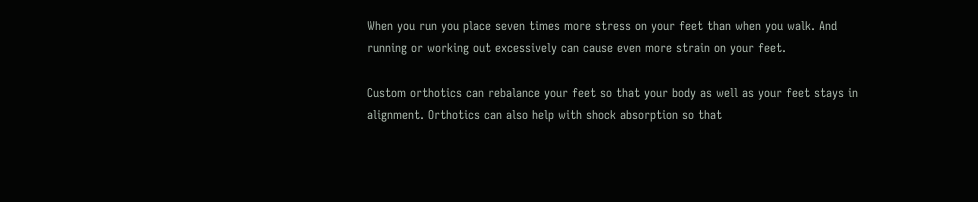When you run you place seven times more stress on your feet than when you walk. And running or working out excessively can cause even more strain on your feet.

Custom orthotics can rebalance your feet so that your body as well as your feet stays in alignment. Orthotics can also help with shock absorption so that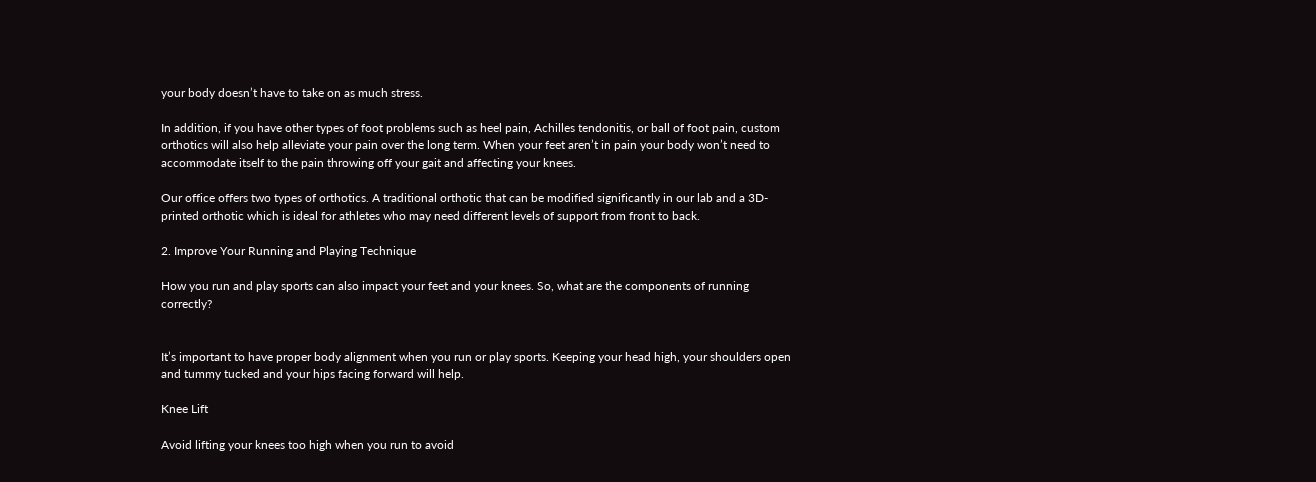your body doesn’t have to take on as much stress.

In addition, if you have other types of foot problems such as heel pain, Achilles tendonitis, or ball of foot pain, custom orthotics will also help alleviate your pain over the long term. When your feet aren’t in pain your body won’t need to accommodate itself to the pain throwing off your gait and affecting your knees.

Our office offers two types of orthotics. A traditional orthotic that can be modified significantly in our lab and a 3D-printed orthotic which is ideal for athletes who may need different levels of support from front to back.

2. Improve Your Running and Playing Technique

How you run and play sports can also impact your feet and your knees. So, what are the components of running correctly?


It’s important to have proper body alignment when you run or play sports. Keeping your head high, your shoulders open and tummy tucked and your hips facing forward will help.

Knee Lift

Avoid lifting your knees too high when you run to avoid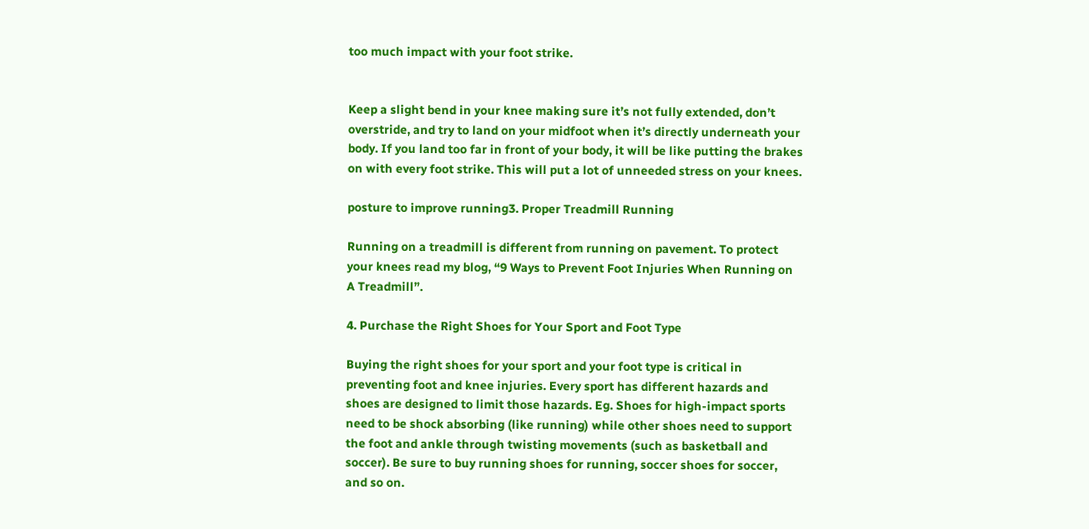too much impact with your foot strike.


Keep a slight bend in your knee making sure it’s not fully extended, don’t overstride, and try to land on your midfoot when it’s directly underneath your body. If you land too far in front of your body, it will be like putting the brakes on with every foot strike. This will put a lot of unneeded stress on your knees.

posture to improve running3. Proper Treadmill Running

Running on a treadmill is different from running on pavement. To protect your knees read my blog, “9 Ways to Prevent Foot Injuries When Running on A Treadmill”.

4. Purchase the Right Shoes for Your Sport and Foot Type

Buying the right shoes for your sport and your foot type is critical in preventing foot and knee injuries. Every sport has different hazards and shoes are designed to limit those hazards. Eg. Shoes for high-impact sports need to be shock absorbing (like running) while other shoes need to support the foot and ankle through twisting movements (such as basketball and soccer). Be sure to buy running shoes for running, soccer shoes for soccer, and so on.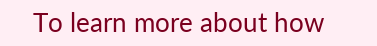To learn more about how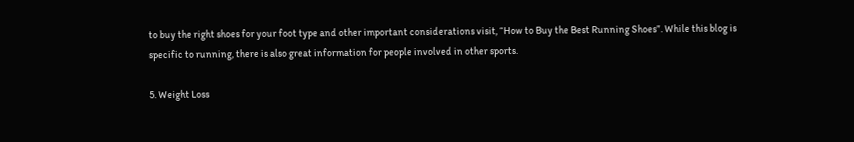to buy the right shoes for your foot type and other important considerations visit, “How to Buy the Best Running Shoes”. While this blog is specific to running, there is also great information for people involved in other sports.

5. Weight Loss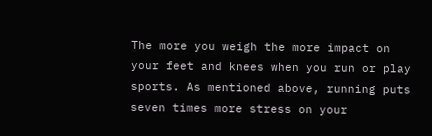The more you weigh the more impact on your feet and knees when you run or play sports. As mentioned above, running puts seven times more stress on your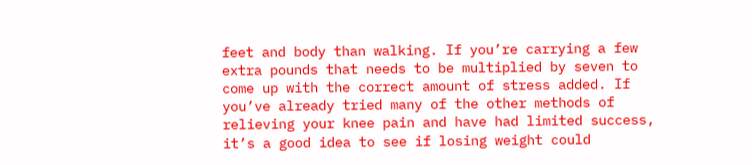feet and body than walking. If you’re carrying a few extra pounds that needs to be multiplied by seven to come up with the correct amount of stress added. If you’ve already tried many of the other methods of relieving your knee pain and have had limited success, it’s a good idea to see if losing weight could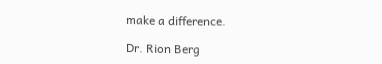make a difference.

Dr. Rion Berg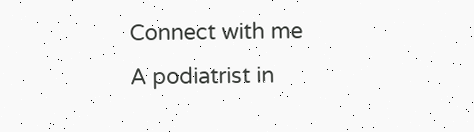Connect with me
A podiatrist in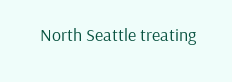North Seattle treating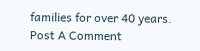families for over 40 years.
Post A Comment